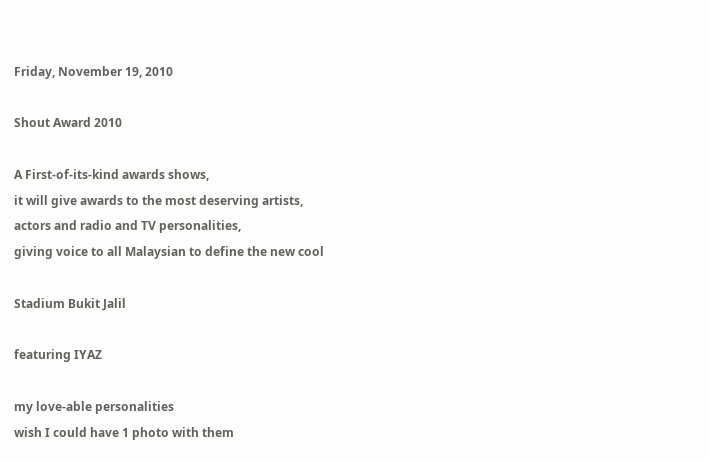Friday, November 19, 2010

Shout Award 2010

A First-of-its-kind awards shows,
it will give awards to the most deserving artists,
actors and radio and TV personalities,
giving voice to all Malaysian to define the new cool

Stadium Bukit Jalil

featuring IYAZ

my love-able personalities
wish I could have 1 photo with them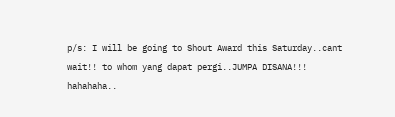p/s: I will be going to Shout Award this Saturday..cant wait!! to whom yang dapat pergi..JUMPA DISANA!!! hahahaha..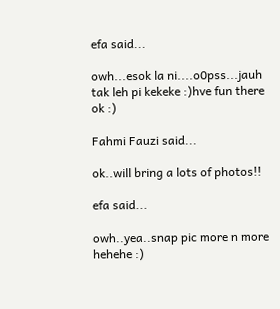efa said...

owh...esok la ni....o0pss...jauh tak leh pi kekeke :)hve fun there ok :)

Fahmi Fauzi said...

ok..will bring a lots of photos!!

efa said...

owh..yea..snap pic more n more hehehe :)